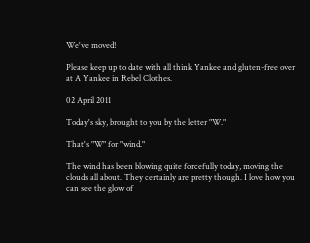We've moved!

Please keep up to date with all think Yankee and gluten-free over at A Yankee in Rebel Clothes.

02 April 2011

Today's sky, brought to you by the letter "W."

That's "W" for "wind."

The wind has been blowing quite forcefully today, moving the clouds all about. They certainly are pretty though. I love how you can see the glow of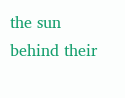the sun behind their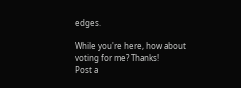edges.

While you're here, how about voting for me? Thanks!
Post a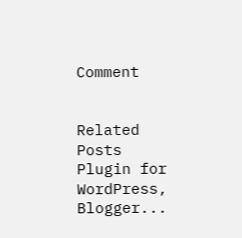Comment


Related Posts Plugin for WordPress, Blogger...